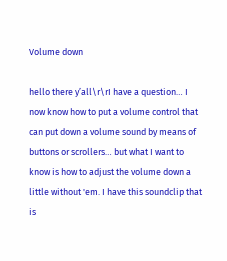Volume down

hello there y’all\r\rI have a question… I now know how to put a volume control that can put down a volume sound by means of buttons or scrollers… but what I want to know is how to adjust the volume down a little without 'em. I have this soundclip that is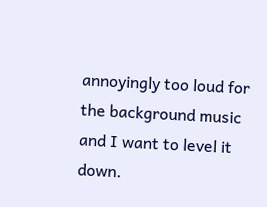annoyingly too loud for the background music and I want to level it down.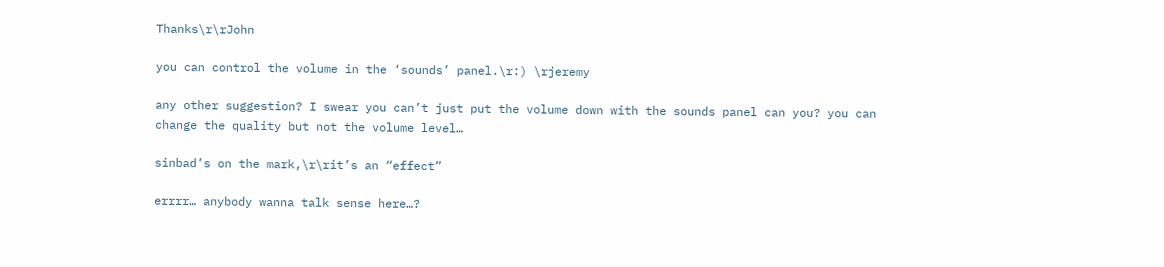Thanks\r\rJohn

you can control the volume in the ‘sounds’ panel.\r:) \rjeremy

any other suggestion? I swear you can’t just put the volume down with the sounds panel can you? you can change the quality but not the volume level…

sinbad’s on the mark,\r\rit’s an “effect”

errrr… anybody wanna talk sense here…?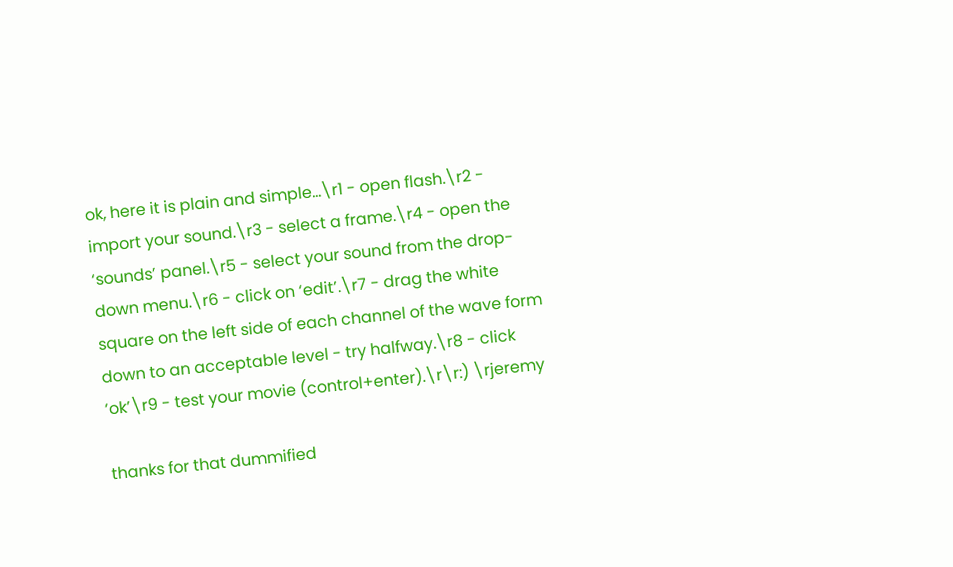ok, here it is plain and simple…\r1 - open flash.\r2 - import your sound.\r3 - select a frame.\r4 - open the ‘sounds’ panel.\r5 - select your sound from the drop-down menu.\r6 - click on ‘edit’.\r7 - drag the white square on the left side of each channel of the wave form down to an acceptable level - try halfway.\r8 - click ‘ok’\r9 - test your movie (control+enter).\r\r:) \rjeremy

thanks for that dummified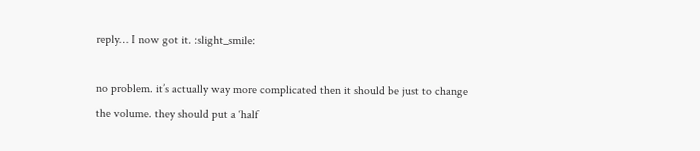reply… I now got it. :slight_smile:

no problem. it’s actually way more complicated then it should be just to change the volume. they should put a ‘half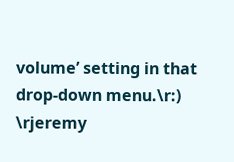volume’ setting in that drop-down menu.\r:) \rjeremy